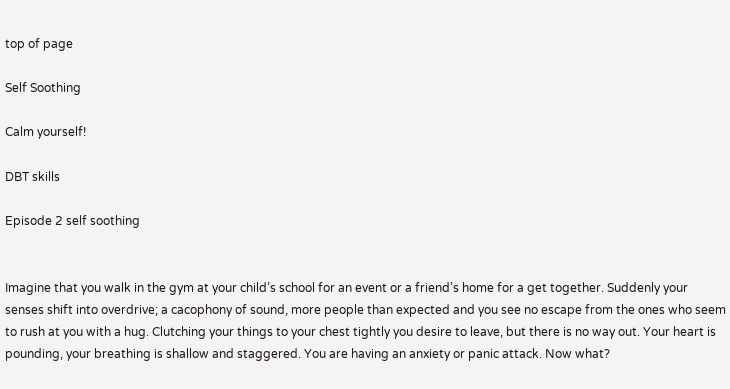top of page

Self Soothing

Calm yourself!

DBT skills

Episode 2 self soothing


Imagine that you walk in the gym at your child’s school for an event or a friend’s home for a get together. Suddenly your senses shift into overdrive; a cacophony of sound, more people than expected and you see no escape from the ones who seem to rush at you with a hug. Clutching your things to your chest tightly you desire to leave, but there is no way out. Your heart is pounding, your breathing is shallow and staggered. You are having an anxiety or panic attack. Now what?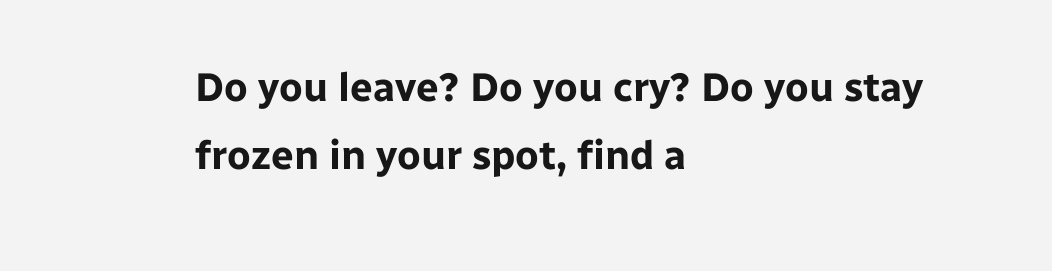Do you leave? Do you cry? Do you stay frozen in your spot, find a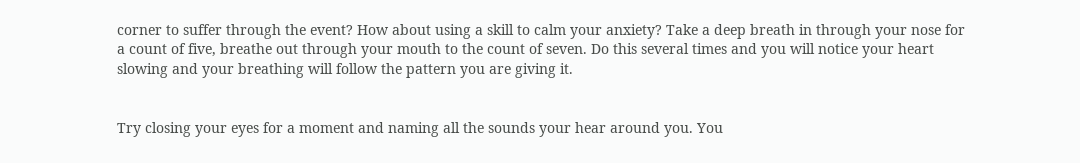corner to suffer through the event? How about using a skill to calm your anxiety? Take a deep breath in through your nose for a count of five, breathe out through your mouth to the count of seven. Do this several times and you will notice your heart slowing and your breathing will follow the pattern you are giving it.


Try closing your eyes for a moment and naming all the sounds your hear around you. You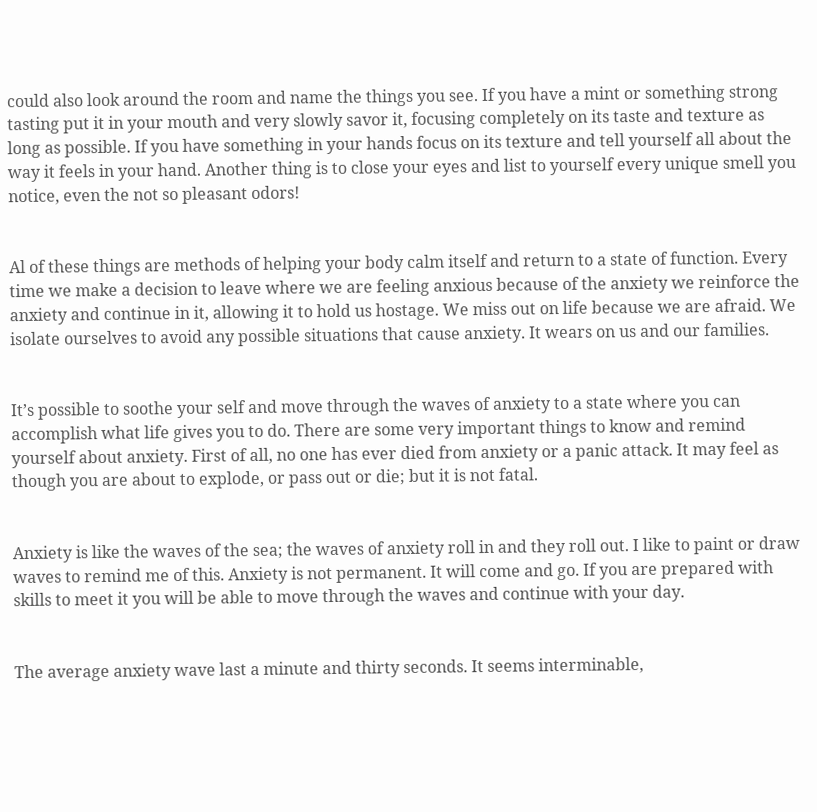could also look around the room and name the things you see. If you have a mint or something strong tasting put it in your mouth and very slowly savor it, focusing completely on its taste and texture as long as possible. If you have something in your hands focus on its texture and tell yourself all about the way it feels in your hand. Another thing is to close your eyes and list to yourself every unique smell you notice, even the not so pleasant odors!


Al of these things are methods of helping your body calm itself and return to a state of function. Every time we make a decision to leave where we are feeling anxious because of the anxiety we reinforce the anxiety and continue in it, allowing it to hold us hostage. We miss out on life because we are afraid. We isolate ourselves to avoid any possible situations that cause anxiety. It wears on us and our families.


It’s possible to soothe your self and move through the waves of anxiety to a state where you can accomplish what life gives you to do. There are some very important things to know and remind yourself about anxiety. First of all, no one has ever died from anxiety or a panic attack. It may feel as though you are about to explode, or pass out or die; but it is not fatal.


Anxiety is like the waves of the sea; the waves of anxiety roll in and they roll out. I like to paint or draw waves to remind me of this. Anxiety is not permanent. It will come and go. If you are prepared with skills to meet it you will be able to move through the waves and continue with your day.


The average anxiety wave last a minute and thirty seconds. It seems interminable,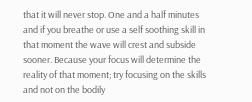that it will never stop. One and a half minutes and if you breathe or use a self soothing skill in that moment the wave will crest and subside sooner. Because your focus will determine the reality of that moment; try focusing on the skills and not on the bodily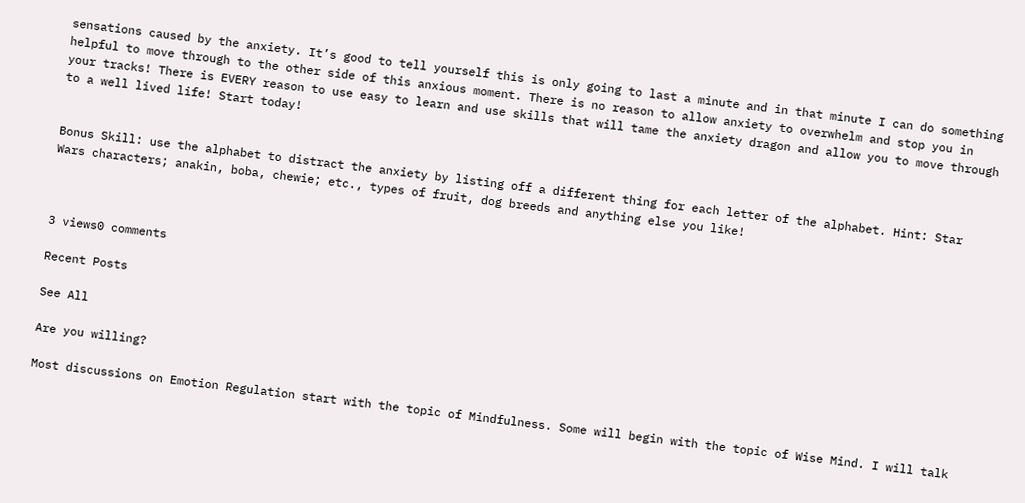sensations caused by the anxiety. It’s good to tell yourself this is only going to last a minute and in that minute I can do something helpful to move through to the other side of this anxious moment. There is no reason to allow anxiety to overwhelm and stop you in your tracks! There is EVERY reason to use easy to learn and use skills that will tame the anxiety dragon and allow you to move through to a well lived life! Start today!


Bonus Skill: use the alphabet to distract the anxiety by listing off a different thing for each letter of the alphabet. Hint: Star Wars characters; anakin, boba, chewie; etc., types of fruit, dog breeds and anything else you like!



3 views0 comments

Recent Posts

See All

Are you willing?

Most discussions on Emotion Regulation start with the topic of Mindfulness. Some will begin with the topic of Wise Mind. I will talk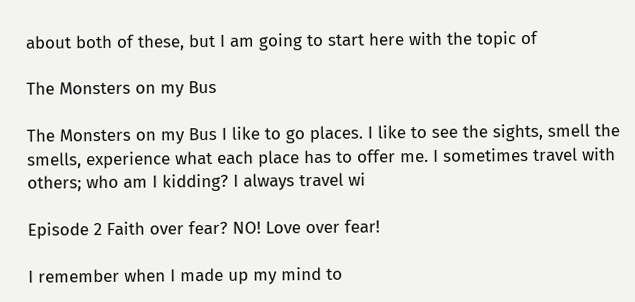about both of these, but I am going to start here with the topic of

The Monsters on my Bus

The Monsters on my Bus I like to go places. I like to see the sights, smell the smells, experience what each place has to offer me. I sometimes travel with others; who am I kidding? I always travel wi

Episode 2 Faith over fear? NO! Love over fear!

I remember when I made up my mind to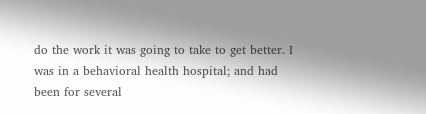do the work it was going to take to get better. I was in a behavioral health hospital; and had been for several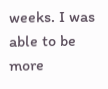weeks. I was able to be more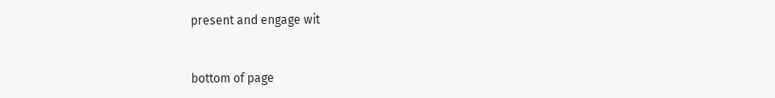present and engage wit


bottom of page